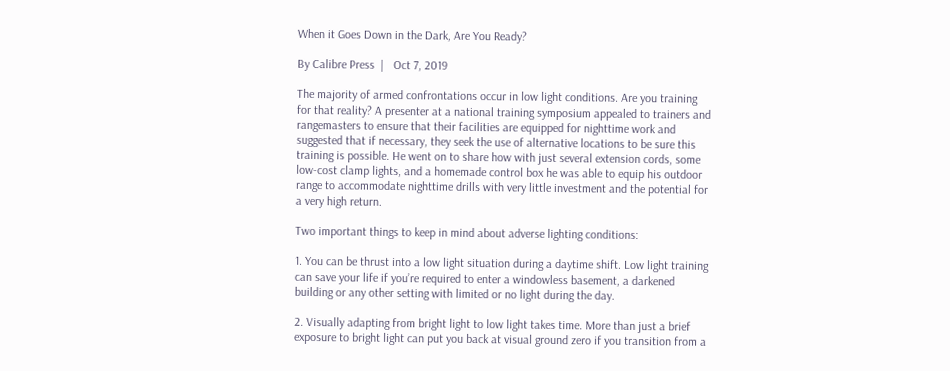When it Goes Down in the Dark, Are You Ready?

By Calibre Press  |   Oct 7, 2019

The majority of armed confrontations occur in low light conditions. Are you training for that reality? A presenter at a national training symposium appealed to trainers and rangemasters to ensure that their facilities are equipped for nighttime work and suggested that if necessary, they seek the use of alternative locations to be sure this training is possible. He went on to share how with just several extension cords, some low-cost clamp lights, and a homemade control box he was able to equip his outdoor range to accommodate nighttime drills with very little investment and the potential for a very high return.

Two important things to keep in mind about adverse lighting conditions:

1. You can be thrust into a low light situation during a daytime shift. Low light training can save your life if you’re required to enter a windowless basement, a darkened building or any other setting with limited or no light during the day.

2. Visually adapting from bright light to low light takes time. More than just a brief exposure to bright light can put you back at visual ground zero if you transition from a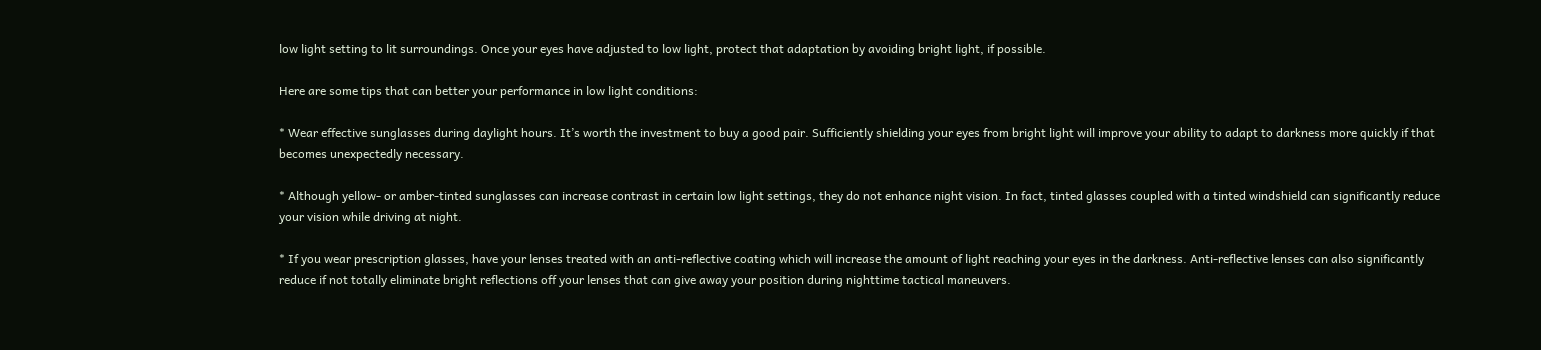low light setting to lit surroundings. Once your eyes have adjusted to low light, protect that adaptation by avoiding bright light, if possible.

Here are some tips that can better your performance in low light conditions:

* Wear effective sunglasses during daylight hours. It’s worth the investment to buy a good pair. Sufficiently shielding your eyes from bright light will improve your ability to adapt to darkness more quickly if that becomes unexpectedly necessary.

* Although yellow- or amber-tinted sunglasses can increase contrast in certain low light settings, they do not enhance night vision. In fact, tinted glasses coupled with a tinted windshield can significantly reduce your vision while driving at night.

* If you wear prescription glasses, have your lenses treated with an anti-reflective coating which will increase the amount of light reaching your eyes in the darkness. Anti-reflective lenses can also significantly reduce if not totally eliminate bright reflections off your lenses that can give away your position during nighttime tactical maneuvers.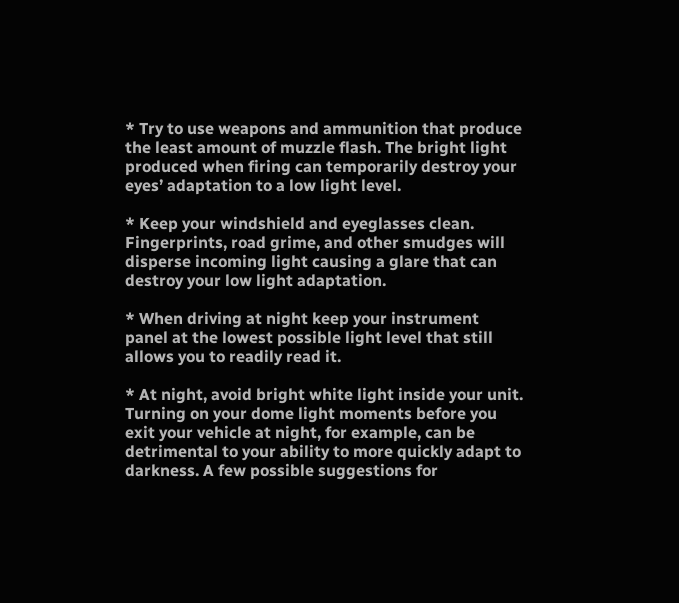* Try to use weapons and ammunition that produce the least amount of muzzle flash. The bright light produced when firing can temporarily destroy your eyes’ adaptation to a low light level.

* Keep your windshield and eyeglasses clean. Fingerprints, road grime, and other smudges will disperse incoming light causing a glare that can destroy your low light adaptation.

* When driving at night keep your instrument panel at the lowest possible light level that still allows you to readily read it.

* At night, avoid bright white light inside your unit. Turning on your dome light moments before you exit your vehicle at night, for example, can be detrimental to your ability to more quickly adapt to darkness. A few possible suggestions for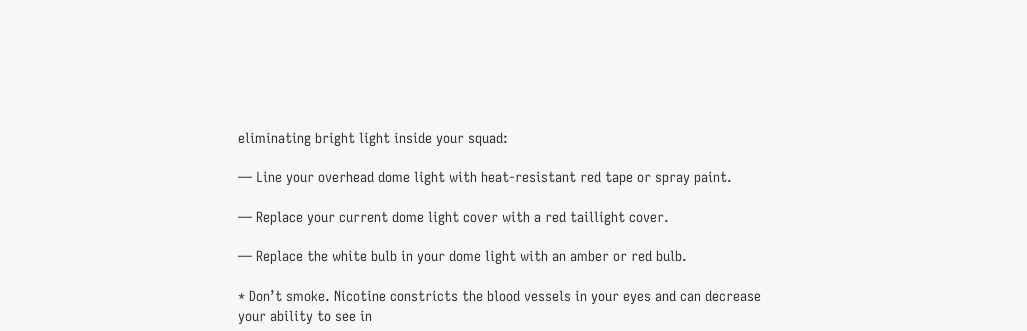eliminating bright light inside your squad:

— Line your overhead dome light with heat-resistant red tape or spray paint.

— Replace your current dome light cover with a red taillight cover.

— Replace the white bulb in your dome light with an amber or red bulb.

* Don’t smoke. Nicotine constricts the blood vessels in your eyes and can decrease your ability to see in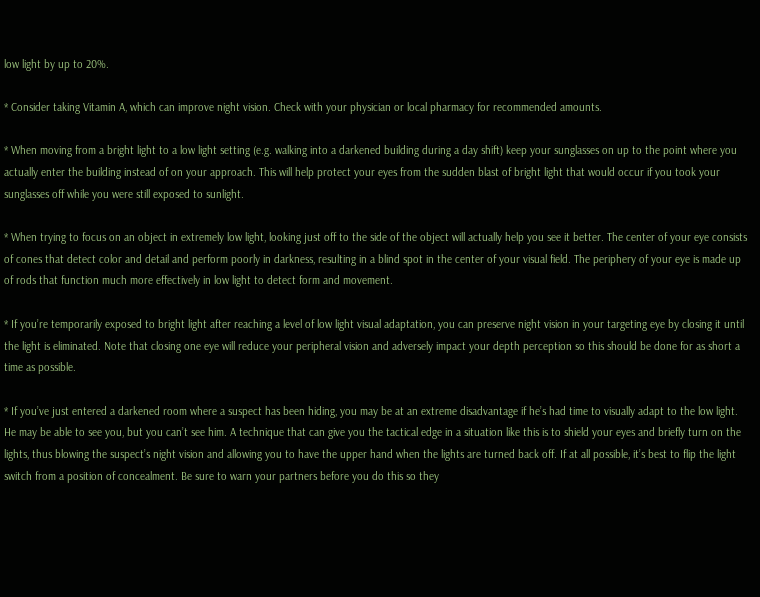low light by up to 20%.

* Consider taking Vitamin A, which can improve night vision. Check with your physician or local pharmacy for recommended amounts.

* When moving from a bright light to a low light setting (e.g. walking into a darkened building during a day shift) keep your sunglasses on up to the point where you actually enter the building instead of on your approach. This will help protect your eyes from the sudden blast of bright light that would occur if you took your sunglasses off while you were still exposed to sunlight.

* When trying to focus on an object in extremely low light, looking just off to the side of the object will actually help you see it better. The center of your eye consists of cones that detect color and detail and perform poorly in darkness, resulting in a blind spot in the center of your visual field. The periphery of your eye is made up of rods that function much more effectively in low light to detect form and movement.

* If you’re temporarily exposed to bright light after reaching a level of low light visual adaptation, you can preserve night vision in your targeting eye by closing it until the light is eliminated. Note that closing one eye will reduce your peripheral vision and adversely impact your depth perception so this should be done for as short a time as possible.

* If you’ve just entered a darkened room where a suspect has been hiding, you may be at an extreme disadvantage if he’s had time to visually adapt to the low light. He may be able to see you, but you can’t see him. A technique that can give you the tactical edge in a situation like this is to shield your eyes and briefly turn on the lights, thus blowing the suspect’s night vision and allowing you to have the upper hand when the lights are turned back off. If at all possible, it’s best to flip the light switch from a position of concealment. Be sure to warn your partners before you do this so they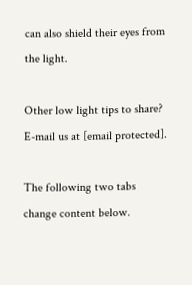can also shield their eyes from the light.

Other low light tips to share? E-mail us at [email protected].

The following two tabs change content below.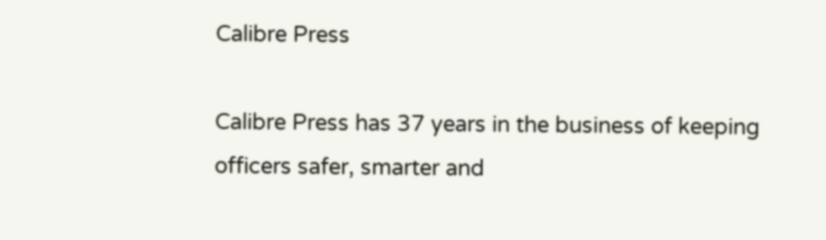Calibre Press

Calibre Press has 37 years in the business of keeping officers safer, smarter and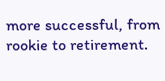more successful, from rookie to retirement.